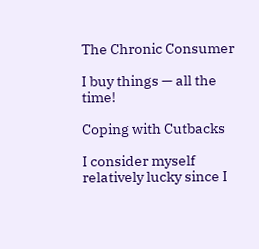The Chronic Consumer

I buy things — all the time!

Coping with Cutbacks

I consider myself relatively lucky since I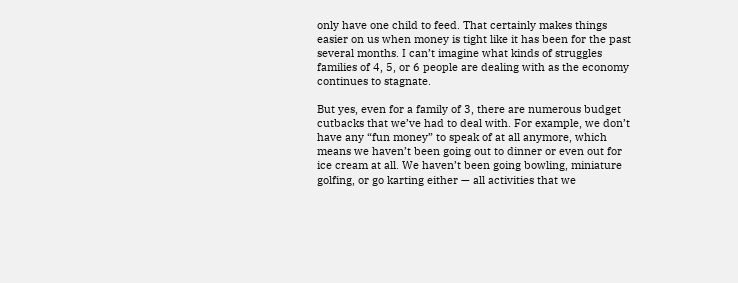only have one child to feed. That certainly makes things easier on us when money is tight like it has been for the past several months. I can’t imagine what kinds of struggles families of 4, 5, or 6 people are dealing with as the economy continues to stagnate.

But yes, even for a family of 3, there are numerous budget cutbacks that we’ve had to deal with. For example, we don’t have any “fun money” to speak of at all anymore, which means we haven’t been going out to dinner or even out for ice cream at all. We haven’t been going bowling, miniature golfing, or go karting either — all activities that we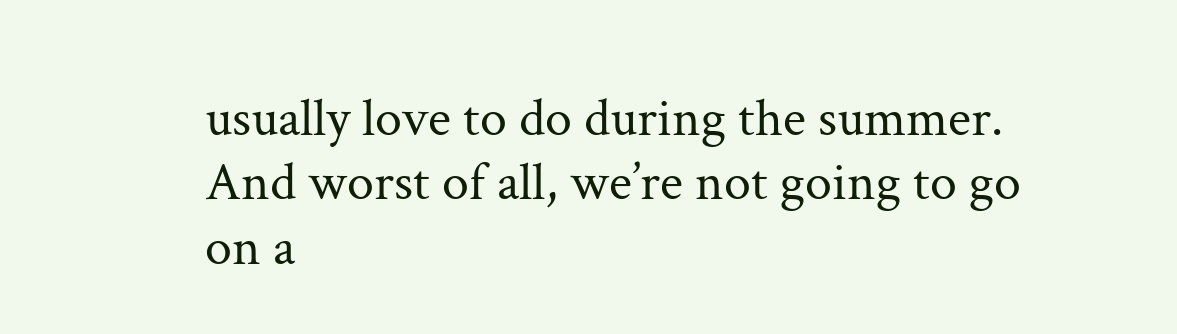usually love to do during the summer. And worst of all, we’re not going to go on a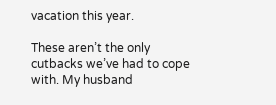vacation this year.

These aren’t the only cutbacks we’ve had to cope with. My husband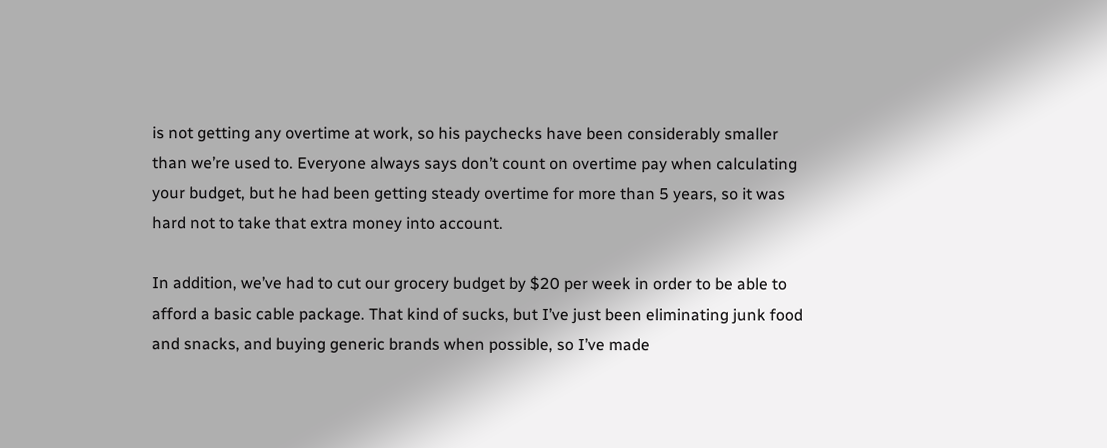is not getting any overtime at work, so his paychecks have been considerably smaller than we’re used to. Everyone always says don’t count on overtime pay when calculating your budget, but he had been getting steady overtime for more than 5 years, so it was hard not to take that extra money into account.

In addition, we’ve had to cut our grocery budget by $20 per week in order to be able to afford a basic cable package. That kind of sucks, but I’ve just been eliminating junk food and snacks, and buying generic brands when possible, so I’ve made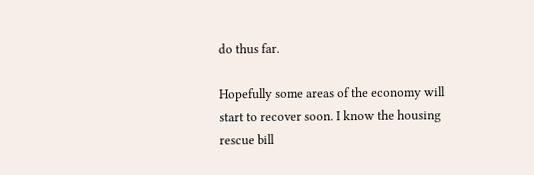do thus far.

Hopefully some areas of the economy will start to recover soon. I know the housing rescue bill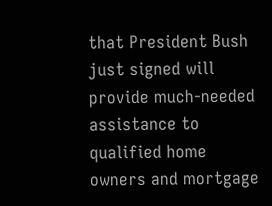that President Bush just signed will provide much-needed assistance to qualified home owners and mortgage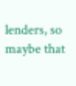lenders, so maybe that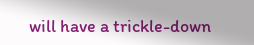will have a trickle-down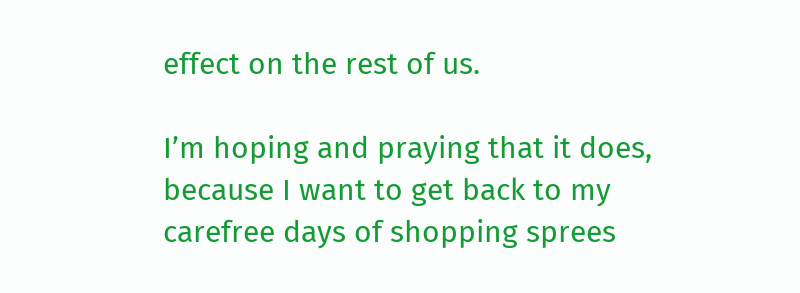effect on the rest of us.

I’m hoping and praying that it does, because I want to get back to my carefree days of shopping sprees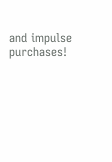and impulse purchases!